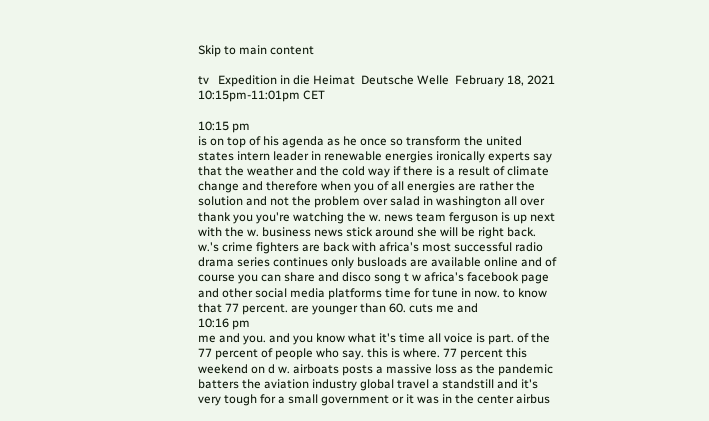Skip to main content

tv   Expedition in die Heimat  Deutsche Welle  February 18, 2021 10:15pm-11:01pm CET

10:15 pm
is on top of his agenda as he once so transform the united states intern leader in renewable energies ironically experts say that the weather and the cold way if there is a result of climate change and therefore when you of all energies are rather the solution and not the problem over salad in washington all over thank you you're watching the w. news team ferguson is up next with the w. business news stick around she will be right back. w.'s crime fighters are back with africa's most successful radio drama series continues only busloads are available online and of course you can share and disco song t w africa's facebook page and other social media platforms time for tune in now. to know that 77 percent. are younger than 60. cuts me and
10:16 pm
me and you. and you know what it's time all voice is part. of the 77 percent of people who say. this is where. 77 percent this weekend on d w. airboats posts a massive loss as the pandemic batters the aviation industry global travel a standstill and it's very tough for a small government or it was in the center airbus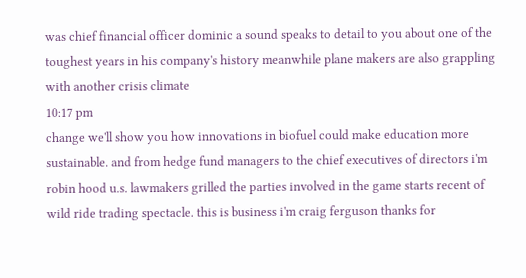was chief financial officer dominic a sound speaks to detail to you about one of the toughest years in his company's history meanwhile plane makers are also grappling with another crisis climate
10:17 pm
change we'll show you how innovations in biofuel could make education more sustainable. and from hedge fund managers to the chief executives of directors i'm robin hood u.s. lawmakers grilled the parties involved in the game starts recent of wild ride trading spectacle. this is business i'm craig ferguson thanks for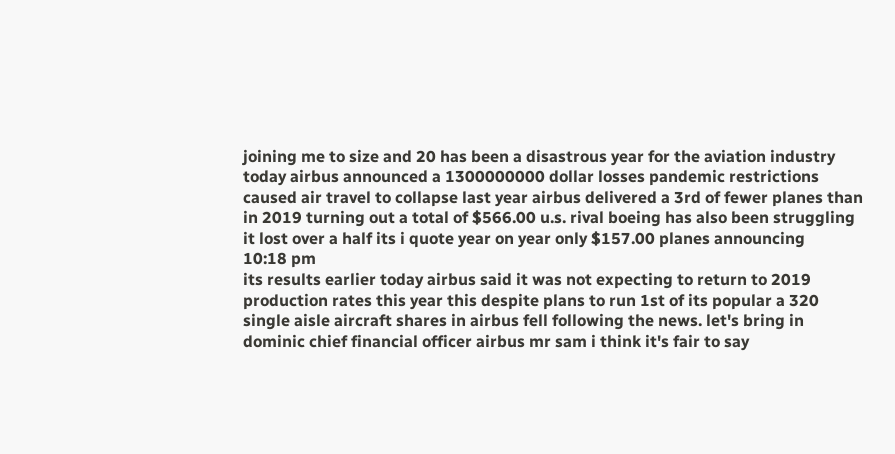joining me to size and 20 has been a disastrous year for the aviation industry today airbus announced a 1300000000 dollar losses pandemic restrictions caused air travel to collapse last year airbus delivered a 3rd of fewer planes than in 2019 turning out a total of $566.00 u.s. rival boeing has also been struggling it lost over a half its i quote year on year only $157.00 planes announcing
10:18 pm
its results earlier today airbus said it was not expecting to return to 2019 production rates this year this despite plans to run 1st of its popular a 320 single aisle aircraft shares in airbus fell following the news. let's bring in dominic chief financial officer airbus mr sam i think it's fair to say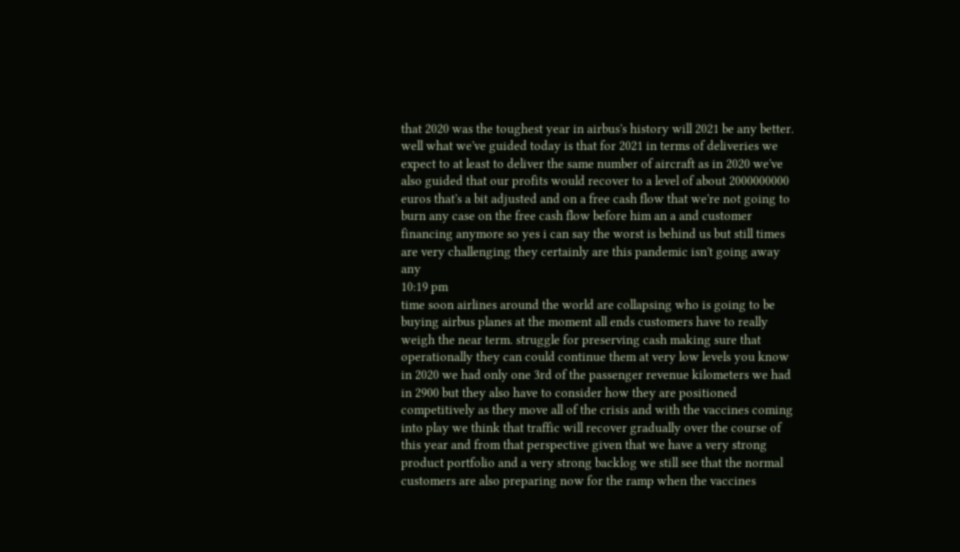that 2020 was the toughest year in airbus's history will 2021 be any better. well what we've guided today is that for 2021 in terms of deliveries we expect to at least to deliver the same number of aircraft as in 2020 we've also guided that our profits would recover to a level of about 2000000000 euros that's a bit adjusted and on a free cash flow that we're not going to burn any case on the free cash flow before him an a and customer financing anymore so yes i can say the worst is behind us but still times are very challenging they certainly are this pandemic isn't going away any
10:19 pm
time soon airlines around the world are collapsing who is going to be buying airbus planes at the moment all ends customers have to really weigh the near term. struggle for preserving cash making sure that operationally they can could continue them at very low levels you know in 2020 we had only one 3rd of the passenger revenue kilometers we had in 2900 but they also have to consider how they are positioned competitively as they move all of the crisis and with the vaccines coming into play we think that traffic will recover gradually over the course of this year and from that perspective given that we have a very strong product portfolio and a very strong backlog we still see that the normal customers are also preparing now for the ramp when the vaccines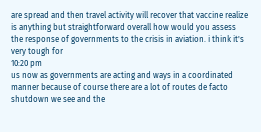are spread and then travel activity will recover that vaccine realize is anything but straightforward overall how would you assess the response of governments to the crisis in aviation. i think it's very tough for
10:20 pm
us now as governments are acting and ways in a coordinated manner because of course there are a lot of routes de facto shutdown we see and the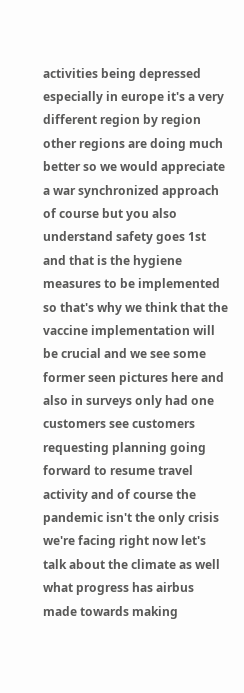activities being depressed especially in europe it's a very different region by region other regions are doing much better so we would appreciate a war synchronized approach of course but you also understand safety goes 1st and that is the hygiene measures to be implemented so that's why we think that the vaccine implementation will be crucial and we see some former seen pictures here and also in surveys only had one customers see customers requesting planning going forward to resume travel activity and of course the pandemic isn't the only crisis we're facing right now let's talk about the climate as well what progress has airbus made towards making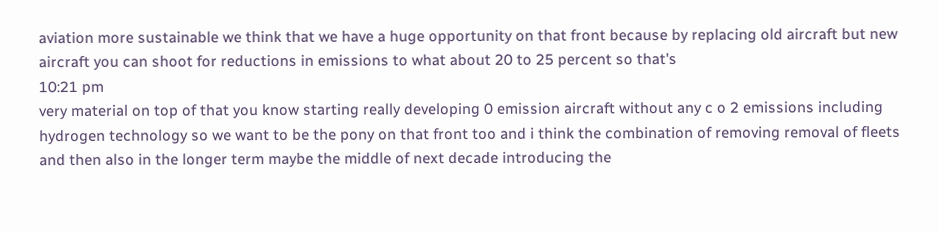aviation more sustainable we think that we have a huge opportunity on that front because by replacing old aircraft but new aircraft you can shoot for reductions in emissions to what about 20 to 25 percent so that's
10:21 pm
very material on top of that you know starting really developing 0 emission aircraft without any c o 2 emissions including hydrogen technology so we want to be the pony on that front too and i think the combination of removing removal of fleets and then also in the longer term maybe the middle of next decade introducing the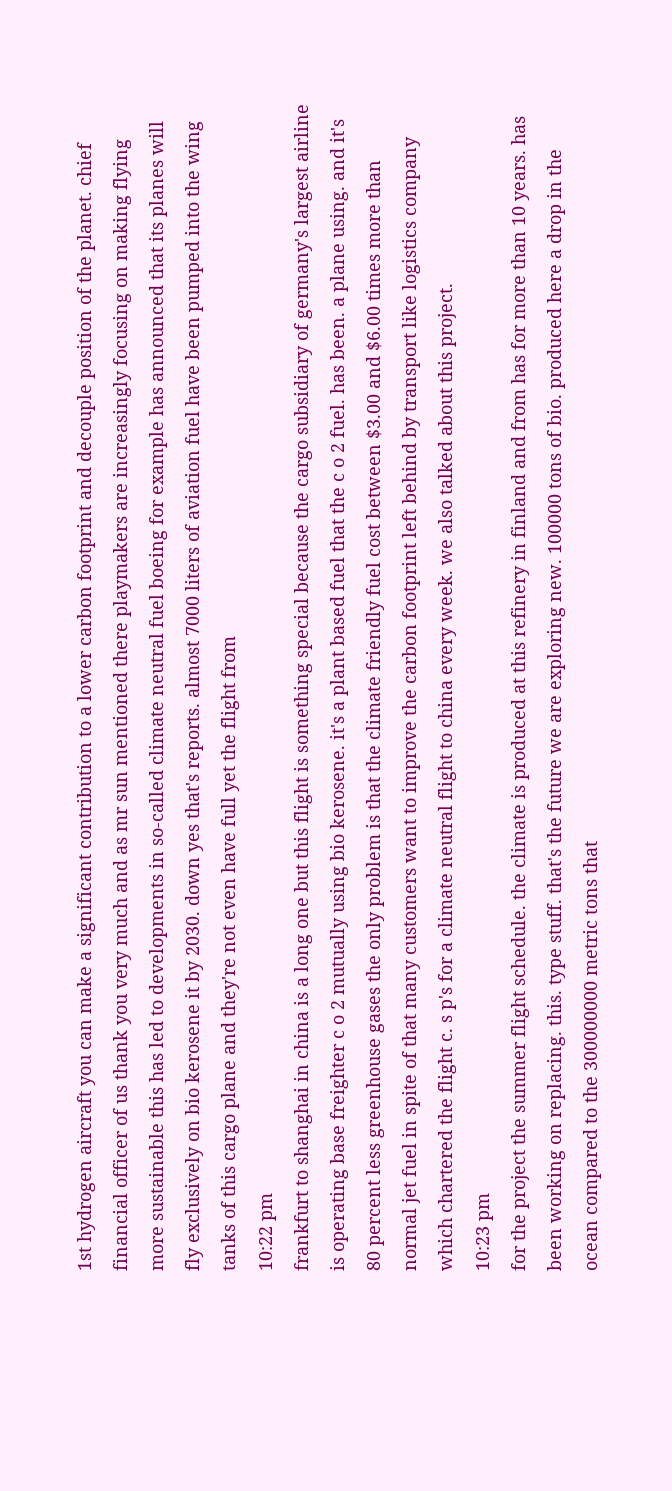1st hydrogen aircraft you can make a significant contribution to a lower carbon footprint and decouple position of the planet. chief financial officer of us thank you very much and as mr sun mentioned there playmakers are increasingly focusing on making flying more sustainable this has led to developments in so-called climate neutral fuel boeing for example has announced that its planes will fly exclusively on bio kerosene it by 2030. down yes that's reports. almost 7000 liters of aviation fuel have been pumped into the wing tanks of this cargo plane and they're not even have full yet the flight from
10:22 pm
frankfurt to shanghai in china is a long one but this flight is something special because the cargo subsidiary of germany's largest airline is operating base freighter c o 2 mutually using bio kerosene. it's a plant based fuel that the c o 2 fuel. has been. a plane using. and it's 80 percent less greenhouse gases the only problem is that the climate friendly fuel cost between $3.00 and $6.00 times more than normal jet fuel in spite of that many customers want to improve the carbon footprint left behind by transport like logistics company which chartered the flight c. s p's for a climate neutral flight to china every week. we also talked about this project.
10:23 pm
for the project the summer flight schedule. the climate is produced at this refinery in finland and from has for more than 10 years. has been working on replacing. this. type stuff. that's the future we are exploring new. 100000 tons of bio. produced here a drop in the ocean compared to the 300000000 metric tons that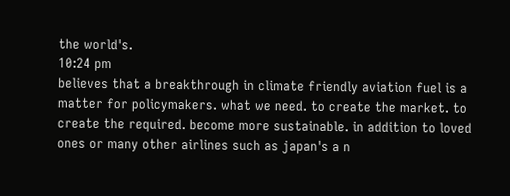the world's.
10:24 pm
believes that a breakthrough in climate friendly aviation fuel is a matter for policymakers. what we need. to create the market. to create the required. become more sustainable. in addition to loved ones or many other airlines such as japan's a n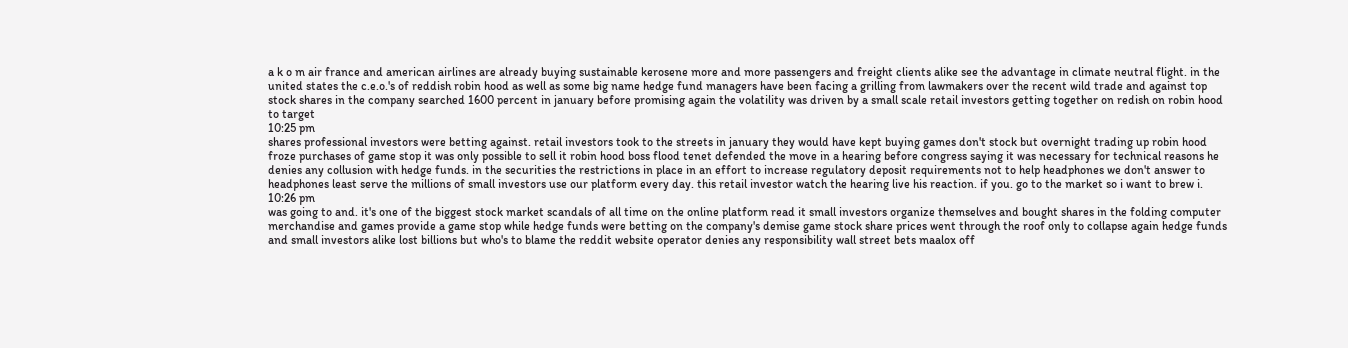a k o m air france and american airlines are already buying sustainable kerosene more and more passengers and freight clients alike see the advantage in climate neutral flight. in the united states the c.e.o.'s of reddish robin hood as well as some big name hedge fund managers have been facing a grilling from lawmakers over the recent wild trade and against top stock shares in the company searched 1600 percent in january before promising again the volatility was driven by a small scale retail investors getting together on redish on robin hood to target
10:25 pm
shares professional investors were betting against. retail investors took to the streets in january they would have kept buying games don't stock but overnight trading up robin hood froze purchases of game stop it was only possible to sell it robin hood boss flood tenet defended the move in a hearing before congress saying it was necessary for technical reasons he denies any collusion with hedge funds. in the securities the restrictions in place in an effort to increase regulatory deposit requirements not to help headphones we don't answer to headphones least serve the millions of small investors use our platform every day. this retail investor watch the hearing live his reaction. if you. go to the market so i want to brew i.
10:26 pm
was going to and. it's one of the biggest stock market scandals of all time on the online platform read it small investors organize themselves and bought shares in the folding computer merchandise and games provide a game stop while hedge funds were betting on the company's demise game stock share prices went through the roof only to collapse again hedge funds and small investors alike lost billions but who's to blame the reddit website operator denies any responsibility wall street bets maalox off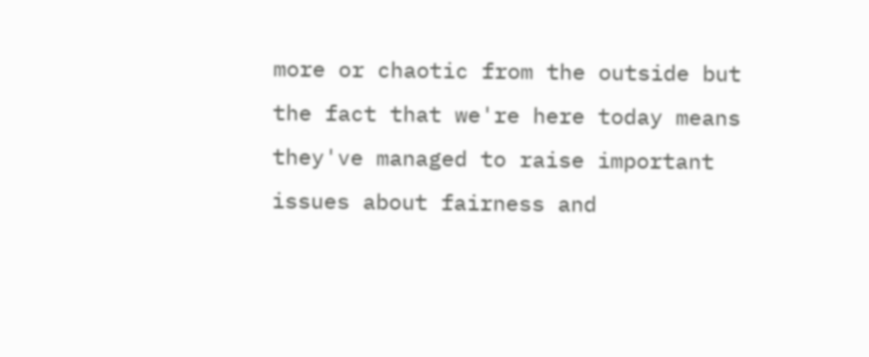more or chaotic from the outside but the fact that we're here today means they've managed to raise important issues about fairness and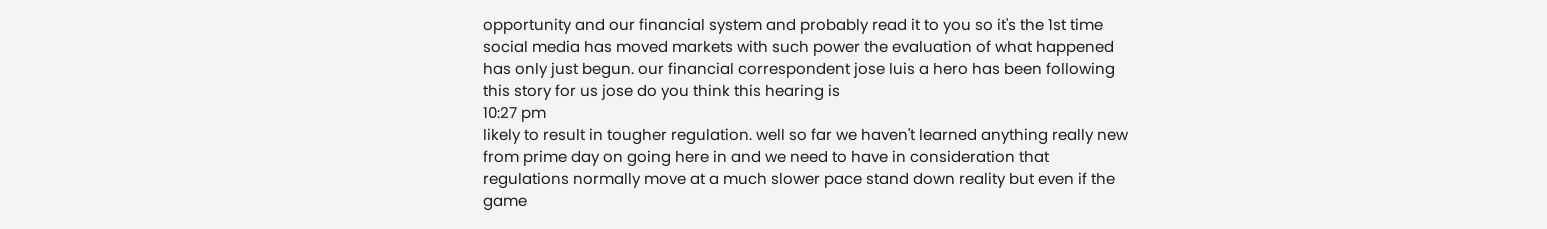opportunity and our financial system and probably read it to you so it's the 1st time social media has moved markets with such power the evaluation of what happened has only just begun. our financial correspondent jose luis a hero has been following this story for us jose do you think this hearing is
10:27 pm
likely to result in tougher regulation. well so far we haven't learned anything really new from prime day on going here in and we need to have in consideration that regulations normally move at a much slower pace stand down reality but even if the game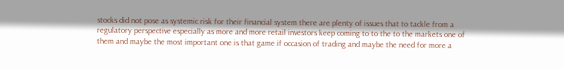stocks did not pose as systemic risk for their financial system there are plenty of issues that to tackle from a regulatory perspective especially as more and more retail investors keep coming to to the to the markets one of them and maybe the most important one is that game if occasion of trading and maybe the need for more a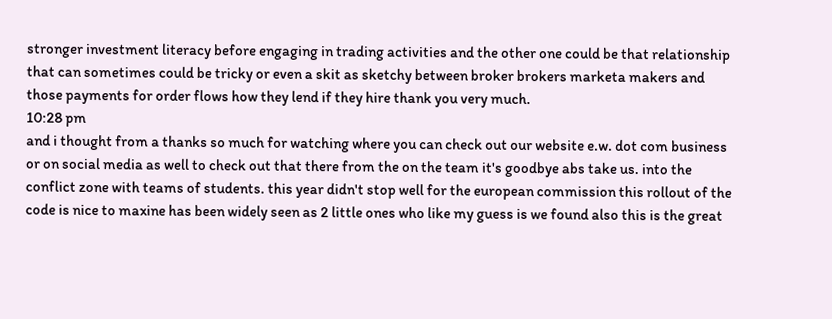stronger investment literacy before engaging in trading activities and the other one could be that relationship that can sometimes could be tricky or even a skit as sketchy between broker brokers marketa makers and those payments for order flows how they lend if they hire thank you very much.
10:28 pm
and i thought from a thanks so much for watching where you can check out our website e.w. dot com business or on social media as well to check out that there from the on the team it's goodbye abs take us. into the conflict zone with teams of students. this year didn't stop well for the european commission this rollout of the code is nice to maxine has been widely seen as 2 little ones who like my guess is we found also this is the great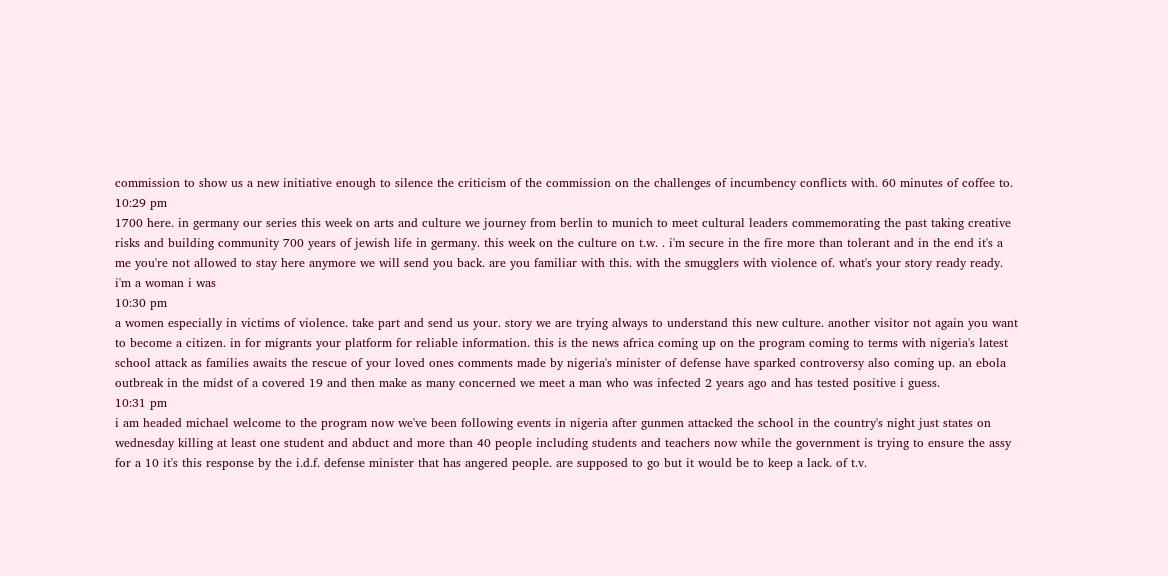commission to show us a new initiative enough to silence the criticism of the commission on the challenges of incumbency conflicts with. 60 minutes of coffee to.
10:29 pm
1700 here. in germany our series this week on arts and culture we journey from berlin to munich to meet cultural leaders commemorating the past taking creative risks and building community 700 years of jewish life in germany. this week on the culture on t.w. . i'm secure in the fire more than tolerant and in the end it's a me you're not allowed to stay here anymore we will send you back. are you familiar with this. with the smugglers with violence of. what's your story ready ready. i'm a woman i was
10:30 pm
a women especially in victims of violence. take part and send us your. story we are trying always to understand this new culture. another visitor not again you want to become a citizen. in for migrants your platform for reliable information. this is the news africa coming up on the program coming to terms with nigeria's latest school attack as families awaits the rescue of your loved ones comments made by nigeria's minister of defense have sparked controversy also coming up. an ebola outbreak in the midst of a covered 19 and then make as many concerned we meet a man who was infected 2 years ago and has tested positive i guess.
10:31 pm
i am headed michael welcome to the program now we've been following events in nigeria after gunmen attacked the school in the country's night just states on wednesday killing at least one student and abduct and more than 40 people including students and teachers now while the government is trying to ensure the assy for a 10 it's this response by the i.d.f. defense minister that has angered people. are supposed to go but it would be to keep a lack. of t.v.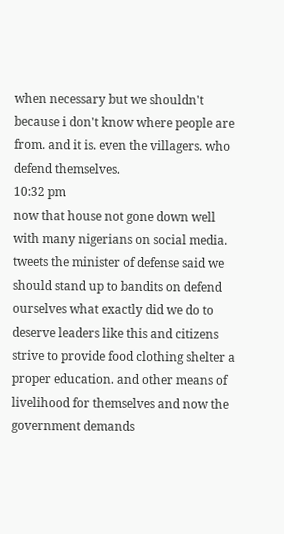when necessary but we shouldn't because i don't know where people are from. and it is. even the villagers. who defend themselves.
10:32 pm
now that house not gone down well with many nigerians on social media. tweets the minister of defense said we should stand up to bandits on defend ourselves what exactly did we do to deserve leaders like this and citizens strive to provide food clothing shelter a proper education. and other means of livelihood for themselves and now the government demands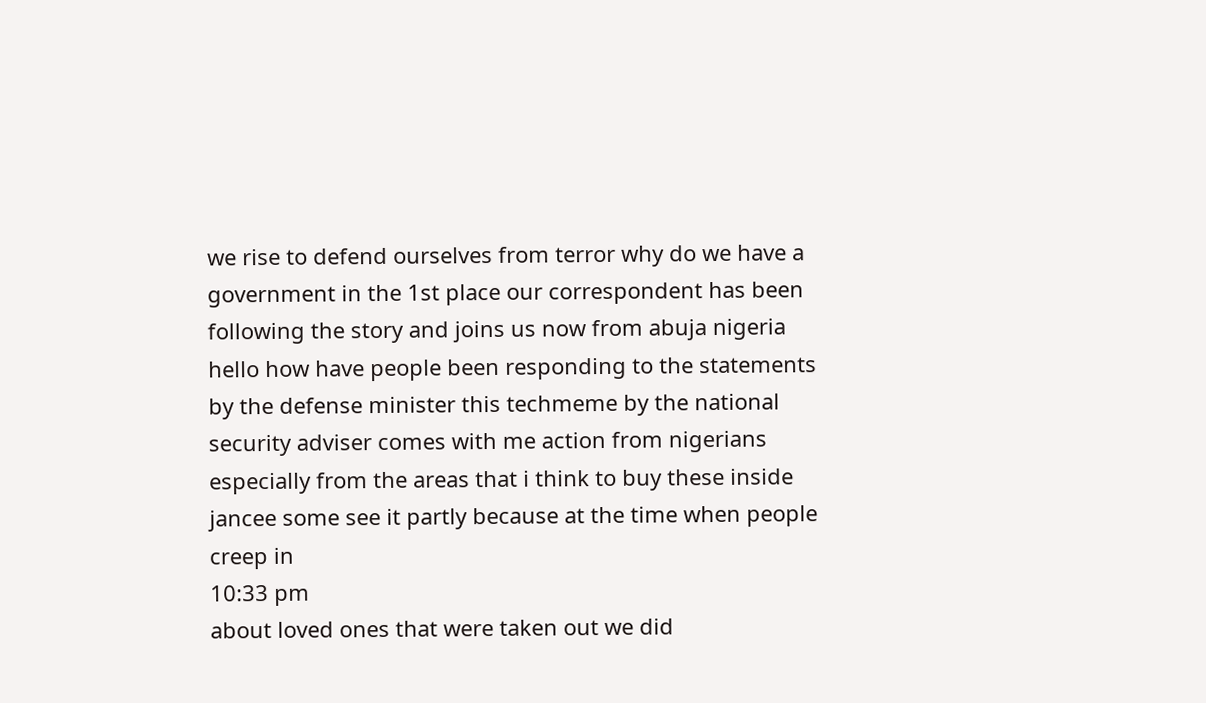we rise to defend ourselves from terror why do we have a government in the 1st place our correspondent has been following the story and joins us now from abuja nigeria hello how have people been responding to the statements by the defense minister this techmeme by the national security adviser comes with me action from nigerians especially from the areas that i think to buy these inside jancee some see it partly because at the time when people creep in
10:33 pm
about loved ones that were taken out we did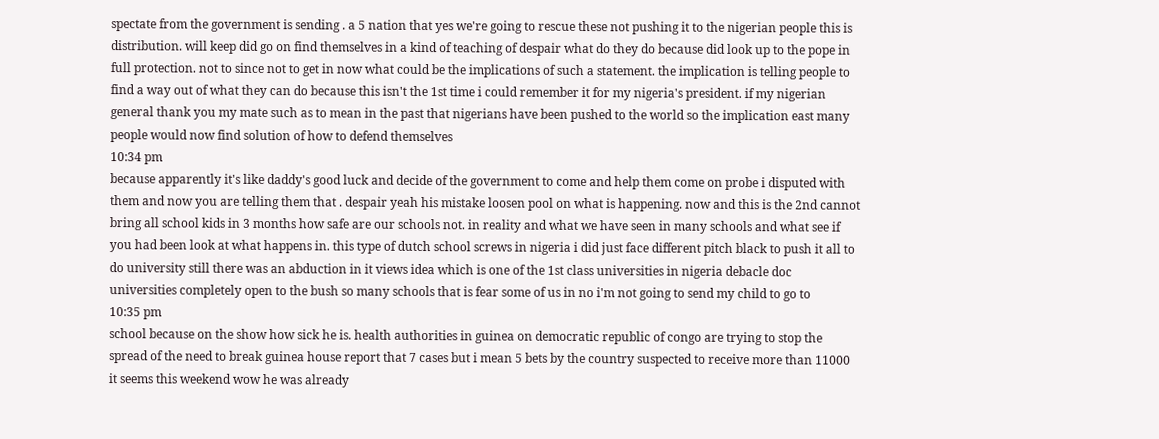spectate from the government is sending . a 5 nation that yes we're going to rescue these not pushing it to the nigerian people this is distribution. will keep did go on find themselves in a kind of teaching of despair what do they do because did look up to the pope in full protection. not to since not to get in now what could be the implications of such a statement. the implication is telling people to find a way out of what they can do because this isn't the 1st time i could remember it for my nigeria's president. if my nigerian general thank you my mate such as to mean in the past that nigerians have been pushed to the world so the implication east many people would now find solution of how to defend themselves
10:34 pm
because apparently it's like daddy's good luck and decide of the government to come and help them come on probe i disputed with them and now you are telling them that . despair yeah his mistake loosen pool on what is happening. now and this is the 2nd cannot bring all school kids in 3 months how safe are our schools not. in reality and what we have seen in many schools and what see if you had been look at what happens in. this type of dutch school screws in nigeria i did just face different pitch black to push it all to do university still there was an abduction in it views idea which is one of the 1st class universities in nigeria debacle doc universities completely open to the bush so many schools that is fear some of us in no i'm not going to send my child to go to
10:35 pm
school because on the show how sick he is. health authorities in guinea on democratic republic of congo are trying to stop the spread of the need to break guinea house report that 7 cases but i mean 5 bets by the country suspected to receive more than 11000 it seems this weekend wow he was already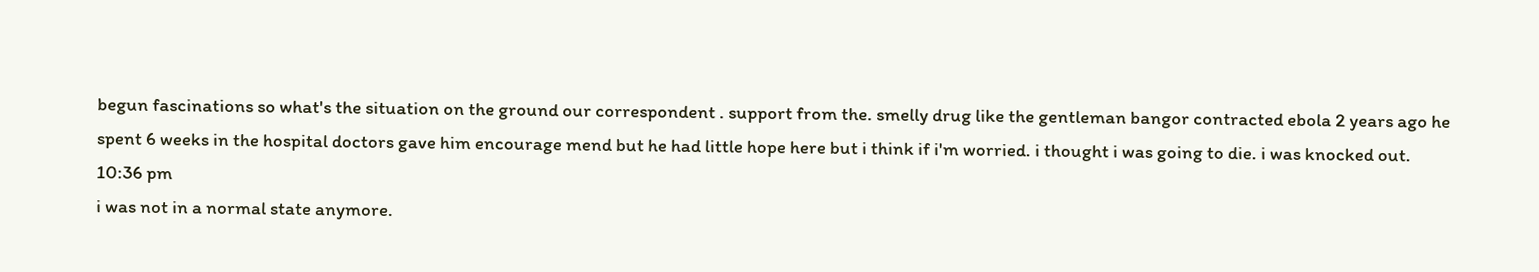begun fascinations so what's the situation on the ground our correspondent . support from the. smelly drug like the gentleman bangor contracted ebola 2 years ago he spent 6 weeks in the hospital doctors gave him encourage mend but he had little hope here but i think if i'm worried. i thought i was going to die. i was knocked out.
10:36 pm
i was not in a normal state anymore.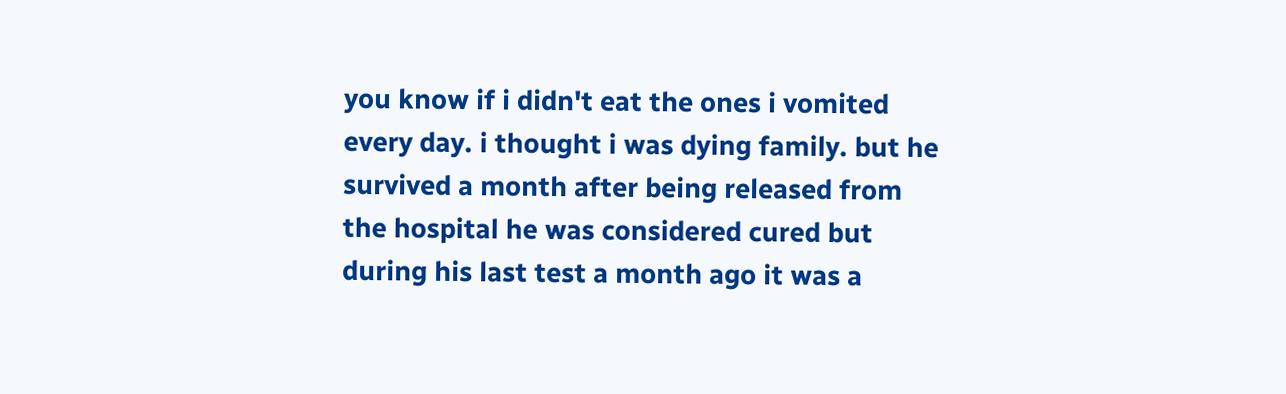you know if i didn't eat the ones i vomited every day. i thought i was dying family. but he survived a month after being released from the hospital he was considered cured but during his last test a month ago it was a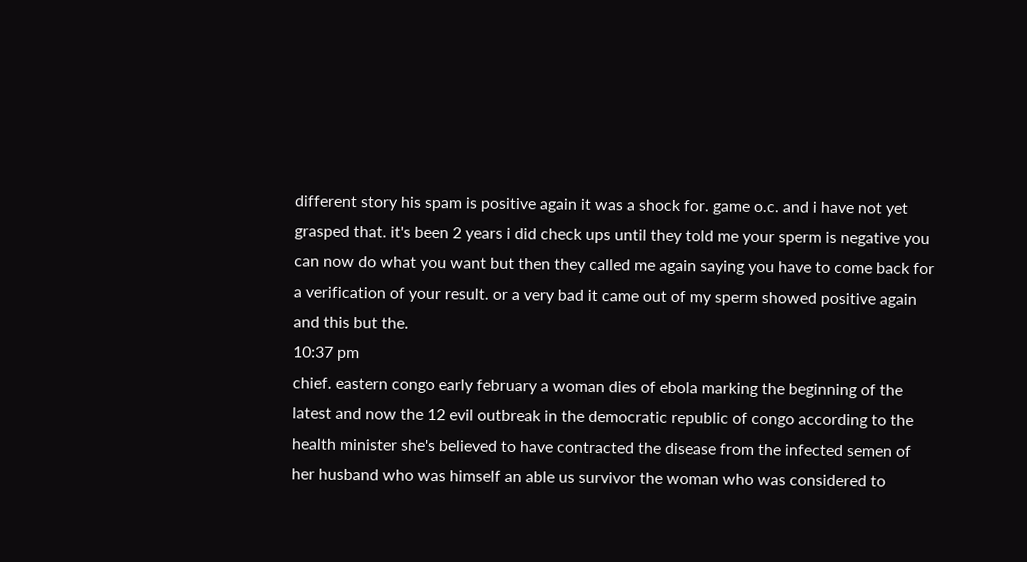different story his spam is positive again it was a shock for. game o.c. and i have not yet grasped that. it's been 2 years i did check ups until they told me your sperm is negative you can now do what you want but then they called me again saying you have to come back for a verification of your result. or a very bad it came out of my sperm showed positive again and this but the.
10:37 pm
chief. eastern congo early february a woman dies of ebola marking the beginning of the latest and now the 12 evil outbreak in the democratic republic of congo according to the health minister she's believed to have contracted the disease from the infected semen of her husband who was himself an able us survivor the woman who was considered to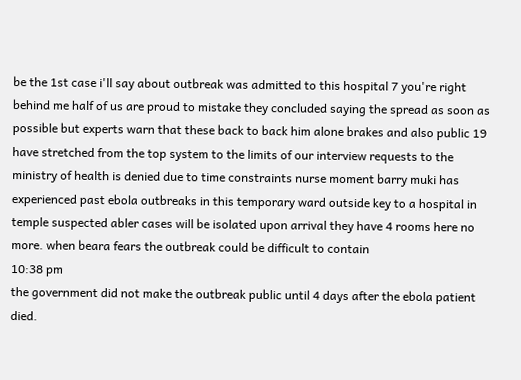be the 1st case i'll say about outbreak was admitted to this hospital 7 you're right behind me half of us are proud to mistake they concluded saying the spread as soon as possible but experts warn that these back to back him alone brakes and also public 19 have stretched from the top system to the limits of our interview requests to the ministry of health is denied due to time constraints nurse moment barry muki has experienced past ebola outbreaks in this temporary ward outside key to a hospital in temple suspected abler cases will be isolated upon arrival they have 4 rooms here no more. when beara fears the outbreak could be difficult to contain
10:38 pm
the government did not make the outbreak public until 4 days after the ebola patient died.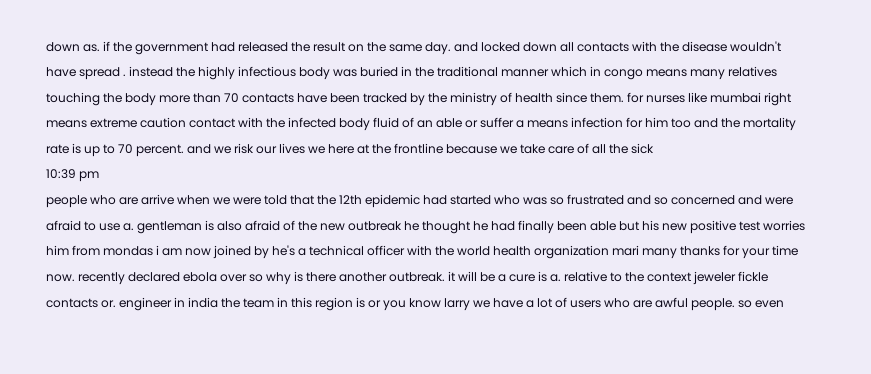down as. if the government had released the result on the same day. and locked down all contacts with the disease wouldn't have spread . instead the highly infectious body was buried in the traditional manner which in congo means many relatives touching the body more than 70 contacts have been tracked by the ministry of health since them. for nurses like mumbai right means extreme caution contact with the infected body fluid of an able or suffer a means infection for him too and the mortality rate is up to 70 percent. and we risk our lives we here at the frontline because we take care of all the sick
10:39 pm
people who are arrive when we were told that the 12th epidemic had started who was so frustrated and so concerned and were afraid to use a. gentleman is also afraid of the new outbreak he thought he had finally been able but his new positive test worries him from mondas i am now joined by he's a technical officer with the world health organization mari many thanks for your time now. recently declared ebola over so why is there another outbreak. it will be a cure is a. relative to the context jeweler fickle contacts or. engineer in india the team in this region is or you know larry we have a lot of users who are awful people. so even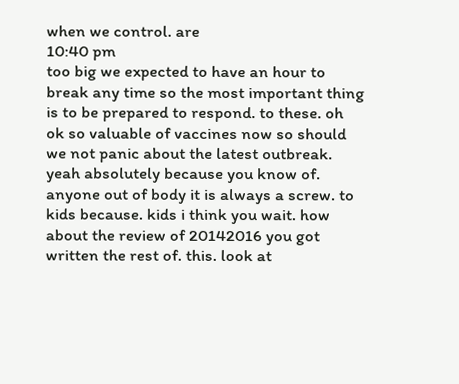when we control. are
10:40 pm
too big we expected to have an hour to break any time so the most important thing is to be prepared to respond. to these. oh ok so valuable of vaccines now so should we not panic about the latest outbreak. yeah absolutely because you know of. anyone out of body it is always a screw. to kids because. kids i think you wait. how about the review of 20142016 you got written the rest of. this. look at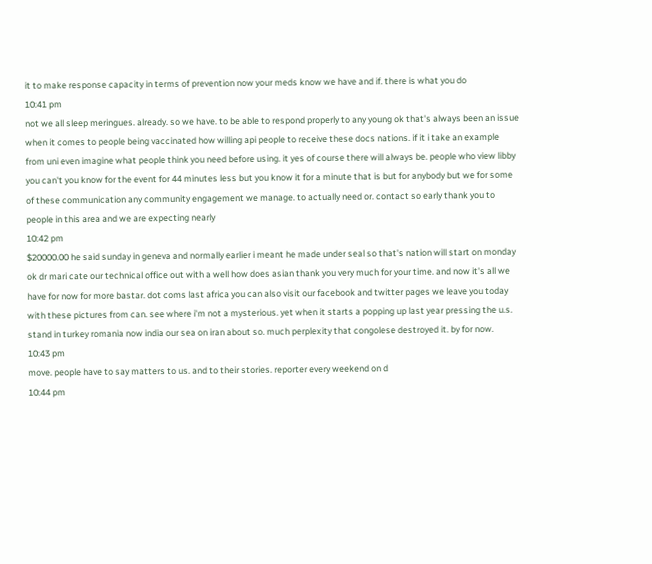it to make response capacity in terms of prevention now your meds know we have and if. there is what you do
10:41 pm
not we all sleep meringues. already. so we have. to be able to respond properly to any young ok that's always been an issue when it comes to people being vaccinated how willing api people to receive these docs nations. if it i take an example from uni even imagine what people think you need before using. it yes of course there will always be. people who view libby you can't you know for the event for 44 minutes less but you know it for a minute that is but for anybody but we for some of these communication any community engagement we manage. to actually need or. contact so early thank you to people in this area and we are expecting nearly
10:42 pm
$20000.00 he said sunday in geneva and normally earlier i meant he made under seal so that's nation will start on monday ok dr mari cate our technical office out with a well how does asian thank you very much for your time. and now it's all we have for now for more bastar. dot coms last africa you can also visit our facebook and twitter pages we leave you today with these pictures from can. see where i'm not a mysterious. yet when it starts a popping up last year pressing the u.s. stand in turkey romania now india our sea on iran about so. much perplexity that congolese destroyed it. by for now.
10:43 pm
move. people have to say matters to us. and to their stories. reporter every weekend on d
10:44 pm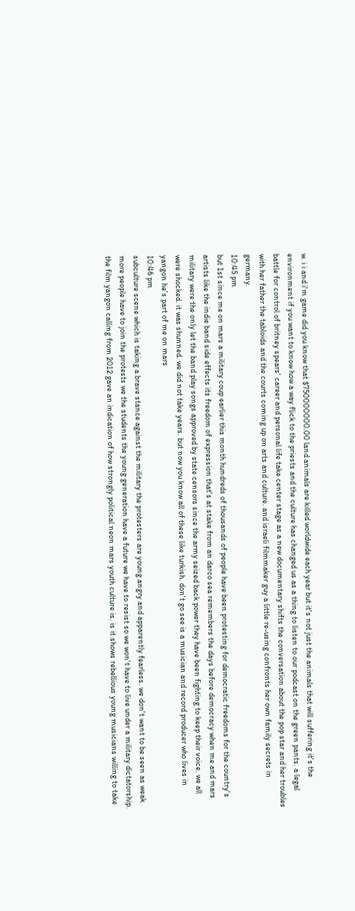w. i i and i'm game did you know that $750000000.00 land animals are killed worldwide each year but it's not just the animals that will suffering it's the environment if you want to know how a way flick to the priests and the culture has changed us as a thing to listen to our podcast on the green pants. a legal battle for control of britney spears' career and personal life take center stage as a new documentary shifts the conversation about the pop star and her troubles with her father the tabloids and the courts coming up on arts and culture. and israeli filmmaker guy a little re-using confronts her own family secrets in germany.
10:45 pm
but 1st since me on mars a military coup earlier this month hundreds of thousands of people have been protesting for democratic freedoms for the country's artists like the indie band side effects its freedom of expression that's at stake from an darco sea remembers the days before democracy when me and mars military were the only let the band play songs approved by state censors since the army seized back power they have been fighting to keep their voice. we all were shocked. it was shunned. we did not take years. but now you know all of these like turkish. don't go see is a musician and record producer who lives in yangon he's part of me on mars
10:46 pm
subculture scene which is taking a brave stance against the military the protesters are young angry and apparently fearless. we don't want to be seen as weak more people have to join the protests we the students the young generation have a future we have to resist so we won't have to live under a military dictatorship. the film yangon calling from 2012 gave an indication of how strongly political neon mars youth culture is. is it shows rebellious young musicians willing to take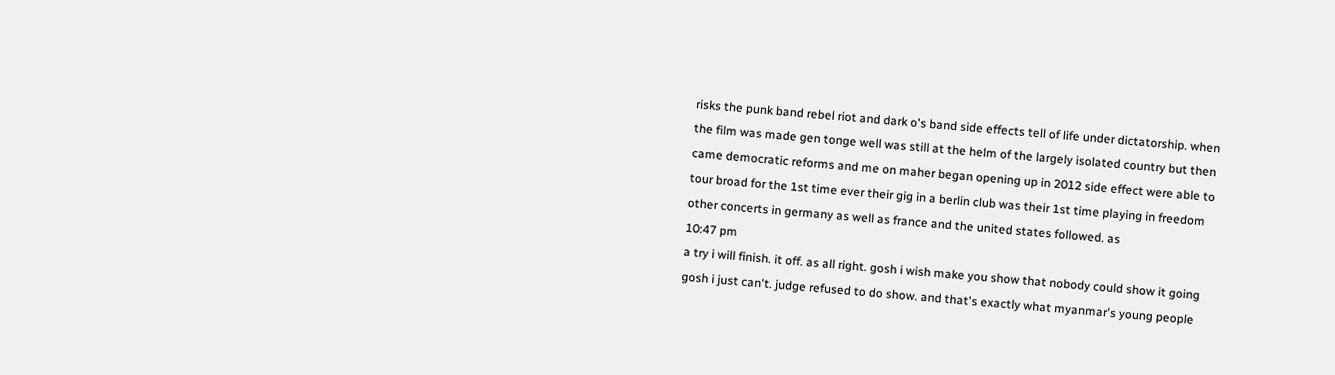risks the punk band rebel riot and dark o's band side effects tell of life under dictatorship. when the film was made gen tonge well was still at the helm of the largely isolated country but then came democratic reforms and me on maher began opening up in 2012 side effect were able to tour broad for the 1st time ever their gig in a berlin club was their 1st time playing in freedom other concerts in germany as well as france and the united states followed. as
10:47 pm
a try i will finish. it off. as all right. gosh i wish make you show that nobody could show it going gosh i just can't. judge refused to do show. and that's exactly what myanmar's young people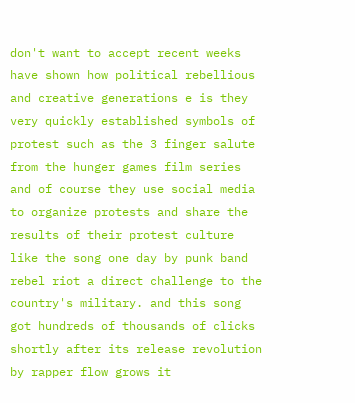don't want to accept recent weeks have shown how political rebellious and creative generations e is they very quickly established symbols of protest such as the 3 finger salute from the hunger games film series and of course they use social media to organize protests and share the results of their protest culture like the song one day by punk band rebel riot a direct challenge to the country's military. and this song got hundreds of thousands of clicks shortly after its release revolution by rapper flow grows it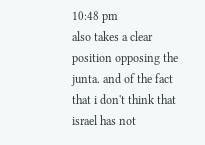10:48 pm
also takes a clear position opposing the junta. and of the fact that i don't think that israel has not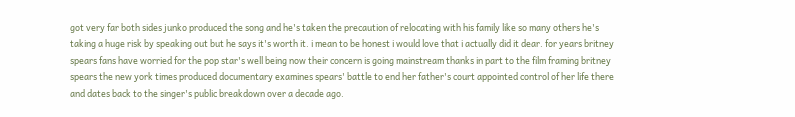got very far both sides junko produced the song and he's taken the precaution of relocating with his family like so many others he's taking a huge risk by speaking out but he says it's worth it. i mean to be honest i would love that i actually did it dear. for years britney spears fans have worried for the pop star's well being now their concern is going mainstream thanks in part to the film framing britney spears the new york times produced documentary examines spears' battle to end her father's court appointed control of her life there and dates back to the singer's public breakdown over a decade ago.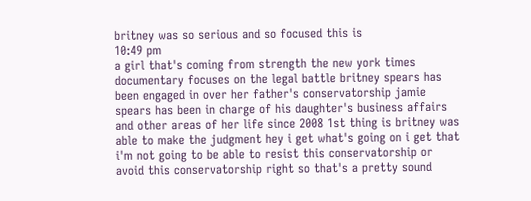britney was so serious and so focused this is
10:49 pm
a girl that's coming from strength the new york times documentary focuses on the legal battle britney spears has been engaged in over her father's conservatorship jamie spears has been in charge of his daughter's business affairs and other areas of her life since 2008 1st thing is britney was able to make the judgment hey i get what's going on i get that i'm not going to be able to resist this conservatorship or avoid this conservatorship right so that's a pretty sound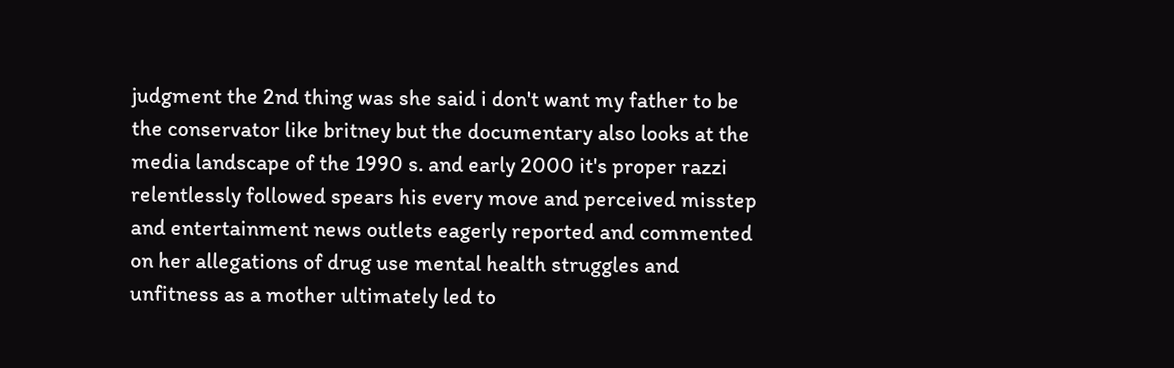judgment the 2nd thing was she said i don't want my father to be the conservator like britney but the documentary also looks at the media landscape of the 1990 s. and early 2000 it's proper razzi relentlessly followed spears his every move and perceived misstep and entertainment news outlets eagerly reported and commented on her allegations of drug use mental health struggles and unfitness as a mother ultimately led to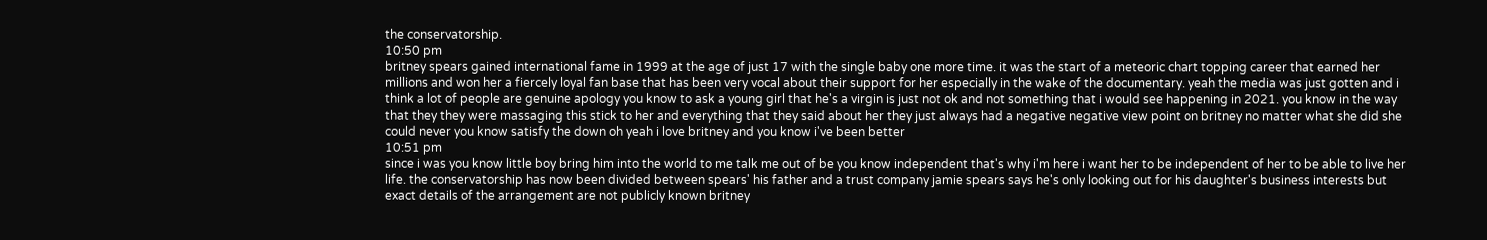the conservatorship.
10:50 pm
britney spears gained international fame in 1999 at the age of just 17 with the single baby one more time. it was the start of a meteoric chart topping career that earned her millions and won her a fiercely loyal fan base that has been very vocal about their support for her especially in the wake of the documentary. yeah the media was just gotten and i think a lot of people are genuine apology you know to ask a young girl that he's a virgin is just not ok and not something that i would see happening in 2021. you know in the way that they they were massaging this stick to her and everything that they said about her they just always had a negative negative view point on britney no matter what she did she could never you know satisfy the down oh yeah i love britney and you know i've been better
10:51 pm
since i was you know little boy bring him into the world to me talk me out of be you know independent that's why i'm here i want her to be independent of her to be able to live her life. the conservatorship has now been divided between spears' his father and a trust company jamie spears says he's only looking out for his daughter's business interests but exact details of the arrangement are not publicly known britney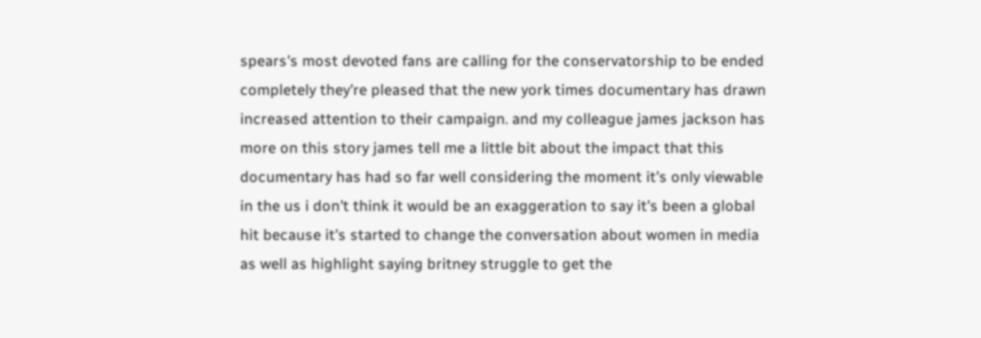spears's most devoted fans are calling for the conservatorship to be ended completely they're pleased that the new york times documentary has drawn increased attention to their campaign. and my colleague james jackson has more on this story james tell me a little bit about the impact that this documentary has had so far well considering the moment it's only viewable in the us i don't think it would be an exaggeration to say it's been a global hit because it's started to change the conversation about women in media as well as highlight saying britney struggle to get the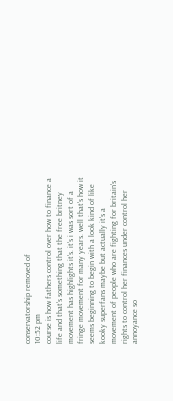conservatorship removed of
10:52 pm
course is how fathers control over how to finance a life and that's something that the free britney movement has highlights it's. it's i was sort of a fringe movement for many years. well that's how it seems beginning to begin with a look kind of like kooky superfans maybe but actually it's a movement of people who are fighting for britain's rights to control her finances under control her annoyance so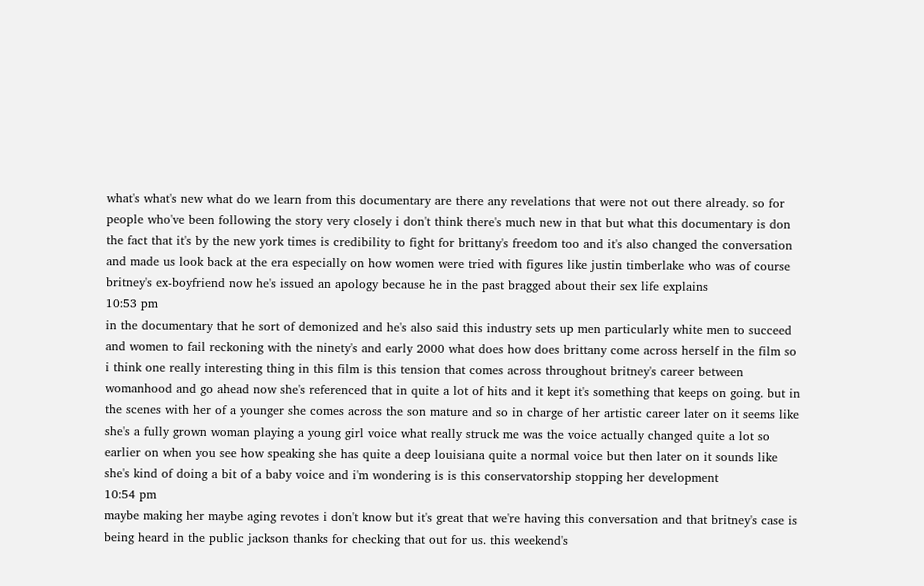what's what's new what do we learn from this documentary are there any revelations that were not out there already. so for people who've been following the story very closely i don't think there's much new in that but what this documentary is don the fact that it's by the new york times is credibility to fight for brittany's freedom too and it's also changed the conversation and made us look back at the era especially on how women were tried with figures like justin timberlake who was of course britney's ex-boyfriend now he's issued an apology because he in the past bragged about their sex life explains
10:53 pm
in the documentary that he sort of demonized and he's also said this industry sets up men particularly white men to succeed and women to fail reckoning with the ninety's and early 2000 what does how does brittany come across herself in the film so i think one really interesting thing in this film is this tension that comes across throughout britney's career between womanhood and go ahead now she's referenced that in quite a lot of hits and it kept it's something that keeps on going. but in the scenes with her of a younger she comes across the son mature and so in charge of her artistic career later on it seems like she's a fully grown woman playing a young girl voice what really struck me was the voice actually changed quite a lot so earlier on when you see how speaking she has quite a deep louisiana quite a normal voice but then later on it sounds like she's kind of doing a bit of a baby voice and i'm wondering is is this conservatorship stopping her development
10:54 pm
maybe making her maybe aging revotes i don't know but it's great that we're having this conversation and that britney's case is being heard in the public jackson thanks for checking that out for us. this weekend's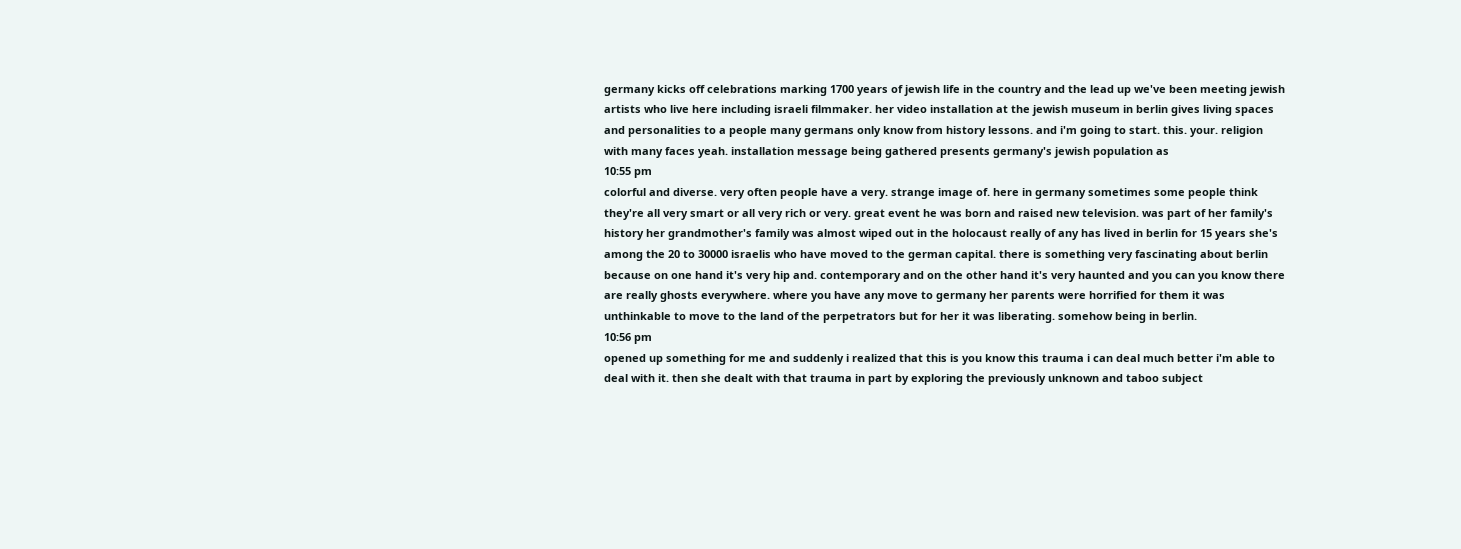germany kicks off celebrations marking 1700 years of jewish life in the country and the lead up we've been meeting jewish artists who live here including israeli filmmaker. her video installation at the jewish museum in berlin gives living spaces and personalities to a people many germans only know from history lessons. and i'm going to start. this. your. religion with many faces yeah. installation message being gathered presents germany's jewish population as
10:55 pm
colorful and diverse. very often people have a very. strange image of. here in germany sometimes some people think they're all very smart or all very rich or very. great event he was born and raised new television. was part of her family's history her grandmother's family was almost wiped out in the holocaust really of any has lived in berlin for 15 years she's among the 20 to 30000 israelis who have moved to the german capital. there is something very fascinating about berlin because on one hand it's very hip and. contemporary and on the other hand it's very haunted and you can you know there are really ghosts everywhere. where you have any move to germany her parents were horrified for them it was unthinkable to move to the land of the perpetrators but for her it was liberating. somehow being in berlin.
10:56 pm
opened up something for me and suddenly i realized that this is you know this trauma i can deal much better i'm able to deal with it. then she dealt with that trauma in part by exploring the previously unknown and taboo subject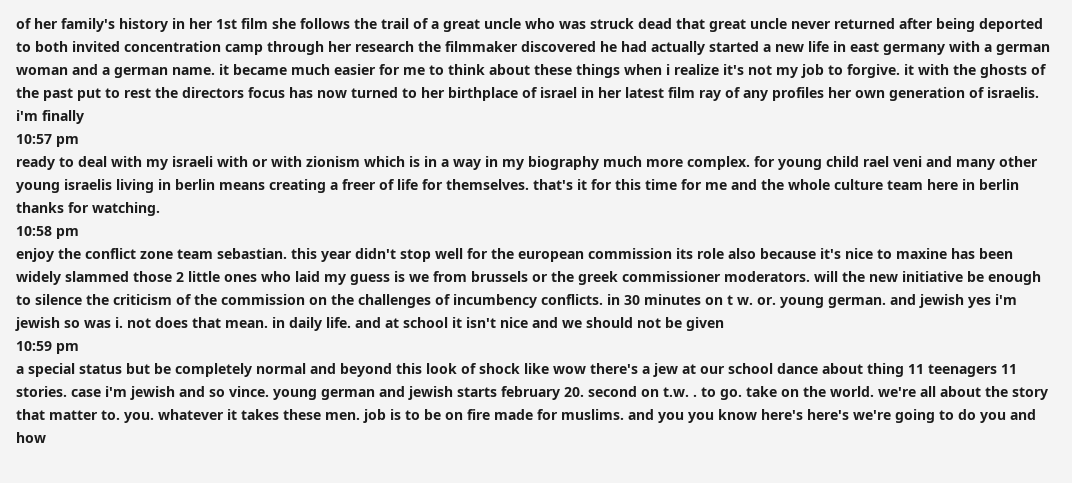of her family's history in her 1st film she follows the trail of a great uncle who was struck dead that great uncle never returned after being deported to both invited concentration camp through her research the filmmaker discovered he had actually started a new life in east germany with a german woman and a german name. it became much easier for me to think about these things when i realize it's not my job to forgive. it with the ghosts of the past put to rest the directors focus has now turned to her birthplace of israel in her latest film ray of any profiles her own generation of israelis. i'm finally
10:57 pm
ready to deal with my israeli with or with zionism which is in a way in my biography much more complex. for young child rael veni and many other young israelis living in berlin means creating a freer of life for themselves. that's it for this time for me and the whole culture team here in berlin thanks for watching.
10:58 pm
enjoy the conflict zone team sebastian. this year didn't stop well for the european commission its role also because it's nice to maxine has been widely slammed those 2 little ones who laid my guess is we from brussels or the greek commissioner moderators. will the new initiative be enough to silence the criticism of the commission on the challenges of incumbency conflicts. in 30 minutes on t w. or. young german. and jewish yes i'm jewish so was i. not does that mean. in daily life. and at school it isn't nice and we should not be given
10:59 pm
a special status but be completely normal and beyond this look of shock like wow there's a jew at our school dance about thing 11 teenagers 11 stories. case i'm jewish and so vince. young german and jewish starts february 20. second on t.w. . to go. take on the world. we're all about the story that matter to. you. whatever it takes these men. job is to be on fire made for muslims. and you you know here's here's we're going to do you and how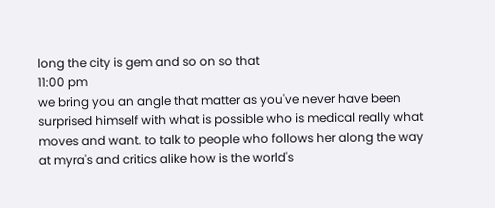long the city is gem and so on so that
11:00 pm
we bring you an angle that matter as you've never have been surprised himself with what is possible who is medical really what moves and want. to talk to people who follows her along the way at myra's and critics alike how is the world's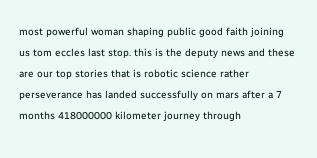most powerful woman shaping public good faith joining us tom eccles last stop. this is the deputy news and these are our top stories that is robotic science rather perseverance has landed successfully on mars after a 7 months 418000000 kilometer journey through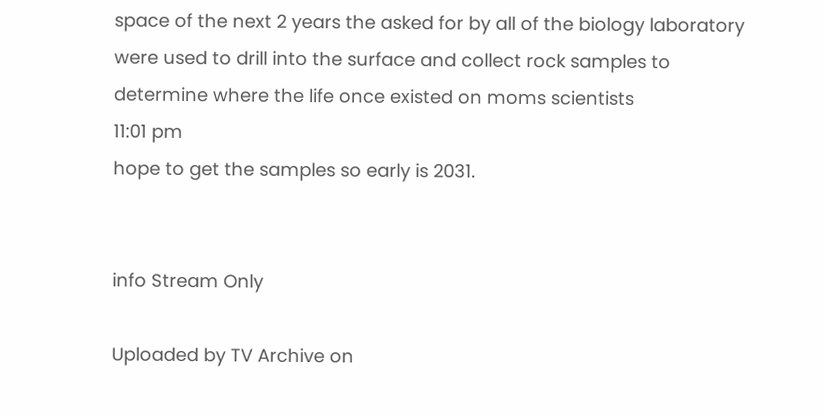space of the next 2 years the asked for by all of the biology laboratory were used to drill into the surface and collect rock samples to determine where the life once existed on moms scientists
11:01 pm
hope to get the samples so early is 2031.


info Stream Only

Uploaded by TV Archive on